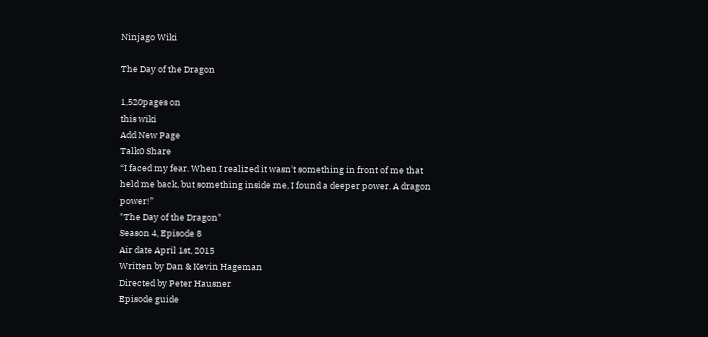Ninjago Wiki

The Day of the Dragon

1,520pages on
this wiki
Add New Page
Talk0 Share
“I faced my fear. When I realized it wasn't something in front of me that held me back, but something inside me, I found a deeper power. A dragon power!”
"The Day of the Dragon"
Season 4, Episode 8
Air date April 1st, 2015
Written by Dan & Kevin Hageman
Directed by Peter Hausner
Episode guide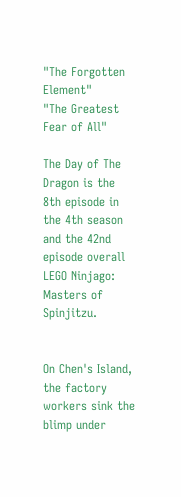"The Forgotten Element"
"The Greatest Fear of All"

The Day of The Dragon is the 8th episode in the 4th season and the 42nd episode overall LEGO Ninjago: Masters of Spinjitzu.


On Chen's Island, the factory workers sink the blimp under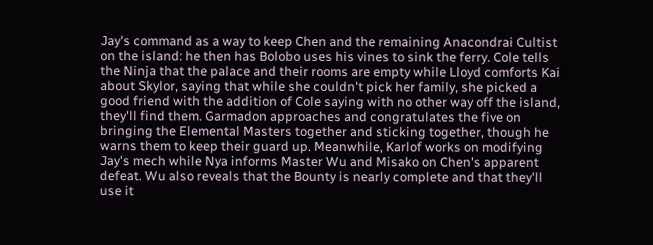Jay's command as a way to keep Chen and the remaining Anacondrai Cultist on the island: he then has Bolobo uses his vines to sink the ferry. Cole tells the Ninja that the palace and their rooms are empty while Lloyd comforts Kai about Skylor, saying that while she couldn't pick her family, she picked a good friend with the addition of Cole saying with no other way off the island, they'll find them. Garmadon approaches and congratulates the five on bringing the Elemental Masters together and sticking together, though he warns them to keep their guard up. Meanwhile, Karlof works on modifying Jay's mech while Nya informs Master Wu and Misako on Chen's apparent defeat. Wu also reveals that the Bounty is nearly complete and that they'll use it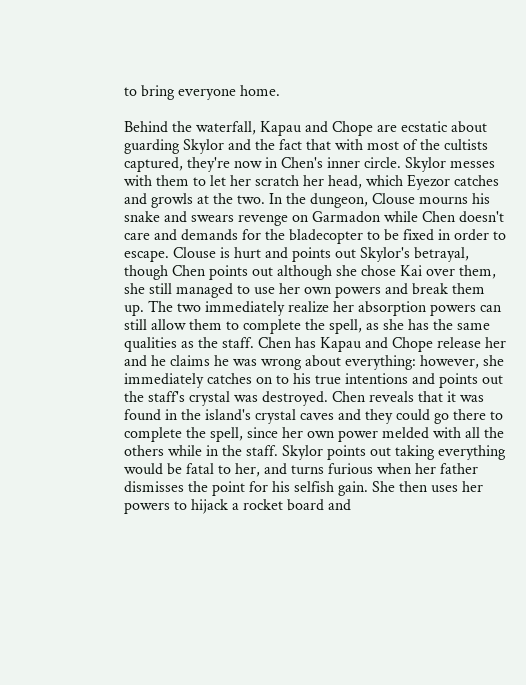to bring everyone home.

Behind the waterfall, Kapau and Chope are ecstatic about guarding Skylor and the fact that with most of the cultists captured, they're now in Chen's inner circle. Skylor messes with them to let her scratch her head, which Eyezor catches and growls at the two. In the dungeon, Clouse mourns his snake and swears revenge on Garmadon while Chen doesn't care and demands for the bladecopter to be fixed in order to escape. Clouse is hurt and points out Skylor's betrayal, though Chen points out although she chose Kai over them, she still managed to use her own powers and break them up. The two immediately realize her absorption powers can still allow them to complete the spell, as she has the same qualities as the staff. Chen has Kapau and Chope release her and he claims he was wrong about everything: however, she immediately catches on to his true intentions and points out the staff's crystal was destroyed. Chen reveals that it was found in the island's crystal caves and they could go there to complete the spell, since her own power melded with all the others while in the staff. Skylor points out taking everything would be fatal to her, and turns furious when her father dismisses the point for his selfish gain. She then uses her powers to hijack a rocket board and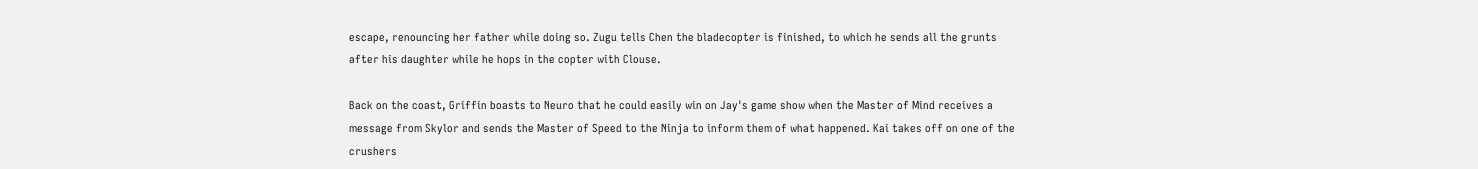escape, renouncing her father while doing so. Zugu tells Chen the bladecopter is finished, to which he sends all the grunts after his daughter while he hops in the copter with Clouse.

Back on the coast, Griffin boasts to Neuro that he could easily win on Jay's game show when the Master of Mind receives a message from Skylor and sends the Master of Speed to the Ninja to inform them of what happened. Kai takes off on one of the crushers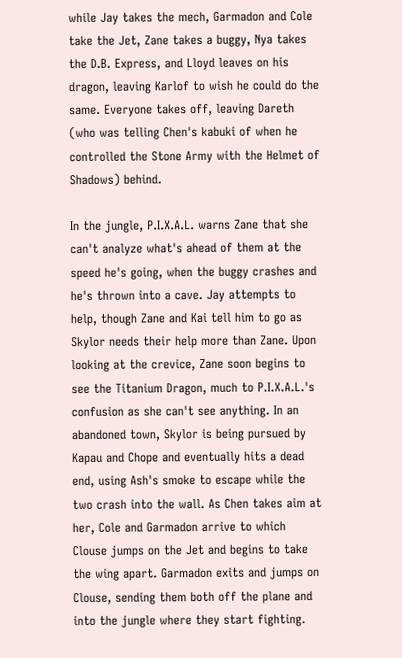while Jay takes the mech, Garmadon and Cole take the Jet, Zane takes a buggy, Nya takes the D.B. Express, and Lloyd leaves on his dragon, leaving Karlof to wish he could do the same. Everyone takes off, leaving Dareth (who was telling Chen's kabuki of when he controlled the Stone Army with the Helmet of Shadows) behind.

In the jungle, P.I.X.A.L. warns Zane that she can't analyze what's ahead of them at the speed he's going, when the buggy crashes and he's thrown into a cave. Jay attempts to help, though Zane and Kai tell him to go as Skylor needs their help more than Zane. Upon looking at the crevice, Zane soon begins to see the Titanium Dragon, much to P.I.X.A.L.'s confusion as she can't see anything. In an abandoned town, Skylor is being pursued by Kapau and Chope and eventually hits a dead end, using Ash's smoke to escape while the two crash into the wall. As Chen takes aim at her, Cole and Garmadon arrive to which Clouse jumps on the Jet and begins to take the wing apart. Garmadon exits and jumps on Clouse, sending them both off the plane and into the jungle where they start fighting.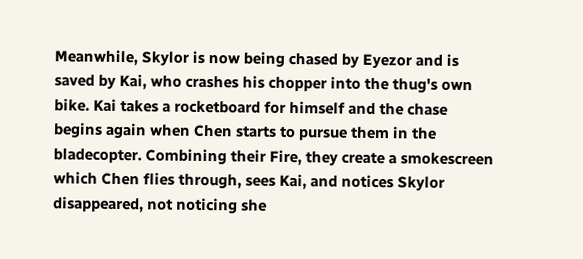Meanwhile, Skylor is now being chased by Eyezor and is saved by Kai, who crashes his chopper into the thug's own bike. Kai takes a rocketboard for himself and the chase begins again when Chen starts to pursue them in the bladecopter. Combining their Fire, they create a smokescreen which Chen flies through, sees Kai, and notices Skylor disappeared, not noticing she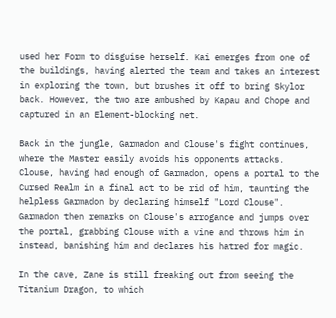used her Form to disguise herself. Kai emerges from one of the buildings, having alerted the team and takes an interest in exploring the town, but brushes it off to bring Skylor back. However, the two are ambushed by Kapau and Chope and captured in an Element-blocking net.

Back in the jungle, Garmadon and Clouse's fight continues, where the Master easily avoids his opponents attacks. Clouse, having had enough of Garmadon, opens a portal to the Cursed Realm in a final act to be rid of him, taunting the helpless Garmadon by declaring himself "Lord Clouse". Garmadon then remarks on Clouse's arrogance and jumps over the portal, grabbing Clouse with a vine and throws him in instead, banishing him and declares his hatred for magic.

In the cave, Zane is still freaking out from seeing the Titanium Dragon, to which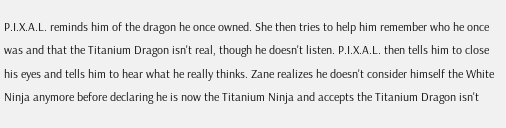P.I.X.A.L. reminds him of the dragon he once owned. She then tries to help him remember who he once was and that the Titanium Dragon isn't real, though he doesn't listen. P.I.X.A.L. then tells him to close his eyes and tells him to hear what he really thinks. Zane realizes he doesn't consider himself the White Ninja anymore before declaring he is now the Titanium Ninja and accepts the Titanium Dragon isn't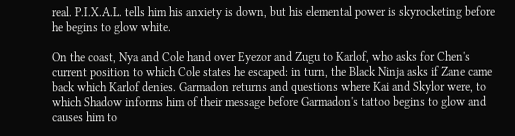real. P.I.X.A.L. tells him his anxiety is down, but his elemental power is skyrocketing before he begins to glow white.

On the coast, Nya and Cole hand over Eyezor and Zugu to Karlof, who asks for Chen's current position to which Cole states he escaped: in turn, the Black Ninja asks if Zane came back which Karlof denies. Garmadon returns and questions where Kai and Skylor were, to which Shadow informs him of their message before Garmadon's tattoo begins to glow and causes him to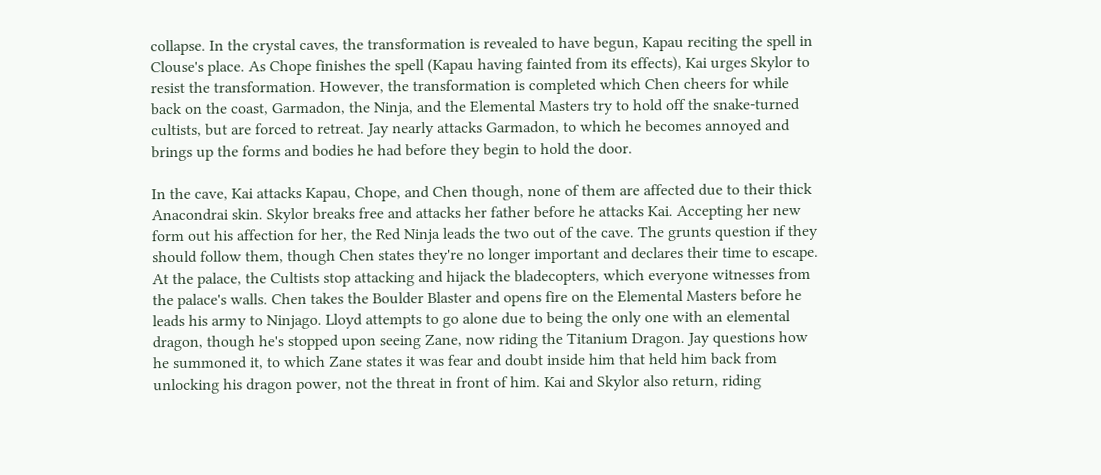collapse. In the crystal caves, the transformation is revealed to have begun, Kapau reciting the spell in Clouse's place. As Chope finishes the spell (Kapau having fainted from its effects), Kai urges Skylor to resist the transformation. However, the transformation is completed which Chen cheers for while back on the coast, Garmadon, the Ninja, and the Elemental Masters try to hold off the snake-turned cultists, but are forced to retreat. Jay nearly attacks Garmadon, to which he becomes annoyed and brings up the forms and bodies he had before they begin to hold the door.

In the cave, Kai attacks Kapau, Chope, and Chen though, none of them are affected due to their thick Anacondrai skin. Skylor breaks free and attacks her father before he attacks Kai. Accepting her new form out his affection for her, the Red Ninja leads the two out of the cave. The grunts question if they should follow them, though Chen states they're no longer important and declares their time to escape. At the palace, the Cultists stop attacking and hijack the bladecopters, which everyone witnesses from the palace's walls. Chen takes the Boulder Blaster and opens fire on the Elemental Masters before he leads his army to Ninjago. Lloyd attempts to go alone due to being the only one with an elemental dragon, though he's stopped upon seeing Zane, now riding the Titanium Dragon. Jay questions how he summoned it, to which Zane states it was fear and doubt inside him that held him back from unlocking his dragon power, not the threat in front of him. Kai and Skylor also return, riding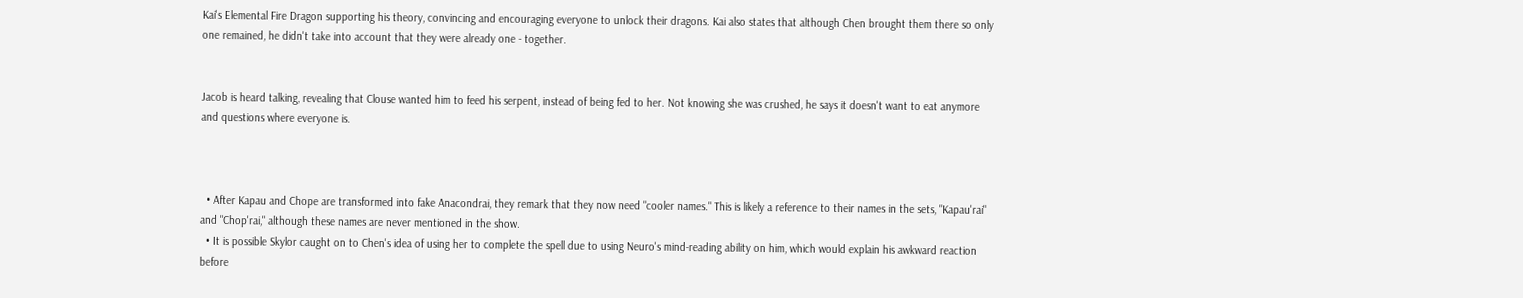Kai's Elemental Fire Dragon supporting his theory, convincing and encouraging everyone to unlock their dragons. Kai also states that although Chen brought them there so only one remained, he didn't take into account that they were already one - together.


Jacob is heard talking, revealing that Clouse wanted him to feed his serpent, instead of being fed to her. Not knowing she was crushed, he says it doesn't want to eat anymore and questions where everyone is.



  • After Kapau and Chope are transformed into fake Anacondrai, they remark that they now need "cooler names." This is likely a reference to their names in the sets, "Kapau'rai" and "Chop'rai," although these names are never mentioned in the show.
  • It is possible Skylor caught on to Chen's idea of using her to complete the spell due to using Neuro's mind-reading ability on him, which would explain his awkward reaction before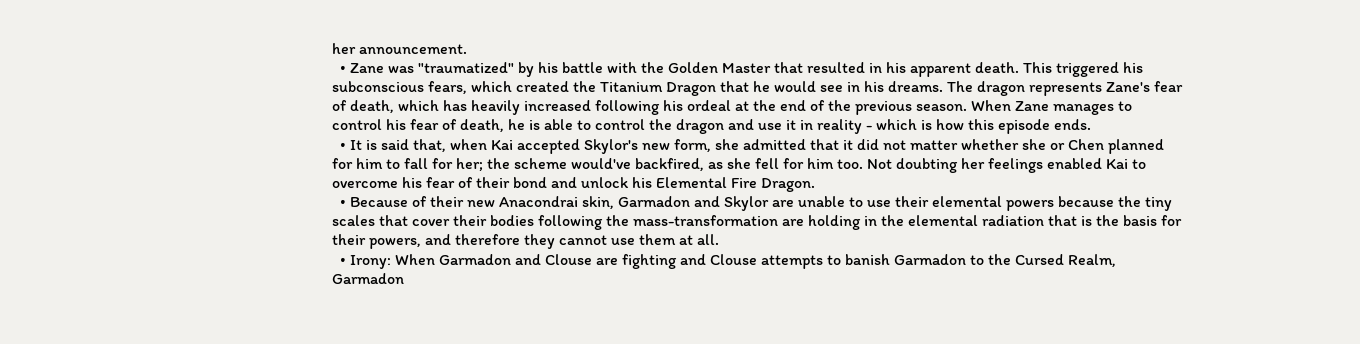her announcement.
  • Zane was "traumatized" by his battle with the Golden Master that resulted in his apparent death. This triggered his subconscious fears, which created the Titanium Dragon that he would see in his dreams. The dragon represents Zane's fear of death, which has heavily increased following his ordeal at the end of the previous season. When Zane manages to control his fear of death, he is able to control the dragon and use it in reality - which is how this episode ends.
  • It is said that, when Kai accepted Skylor's new form, she admitted that it did not matter whether she or Chen planned for him to fall for her; the scheme would've backfired, as she fell for him too. Not doubting her feelings enabled Kai to overcome his fear of their bond and unlock his Elemental Fire Dragon.
  • Because of their new Anacondrai skin, Garmadon and Skylor are unable to use their elemental powers because the tiny scales that cover their bodies following the mass-transformation are holding in the elemental radiation that is the basis for their powers, and therefore they cannot use them at all.
  • Irony: When Garmadon and Clouse are fighting and Clouse attempts to banish Garmadon to the Cursed Realm, Garmadon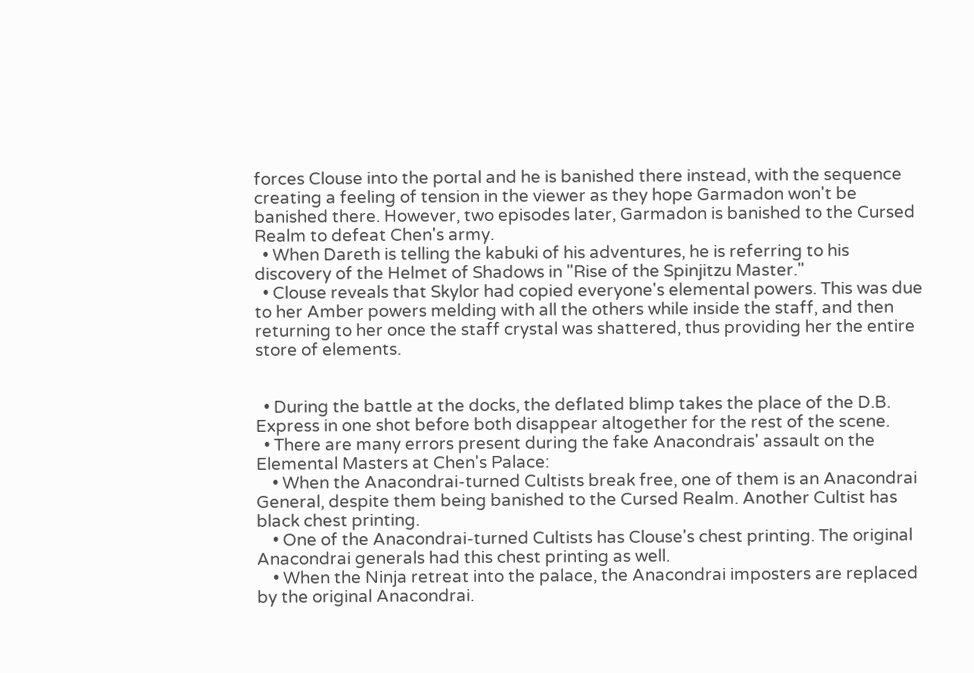forces Clouse into the portal and he is banished there instead, with the sequence creating a feeling of tension in the viewer as they hope Garmadon won't be banished there. However, two episodes later, Garmadon is banished to the Cursed Realm to defeat Chen's army.
  • When Dareth is telling the kabuki of his adventures, he is referring to his discovery of the Helmet of Shadows in "Rise of the Spinjitzu Master."
  • Clouse reveals that Skylor had copied everyone's elemental powers. This was due to her Amber powers melding with all the others while inside the staff, and then returning to her once the staff crystal was shattered, thus providing her the entire store of elements.


  • During the battle at the docks, the deflated blimp takes the place of the D.B. Express in one shot before both disappear altogether for the rest of the scene.
  • There are many errors present during the fake Anacondrais' assault on the Elemental Masters at Chen's Palace:
    • When the Anacondrai-turned Cultists break free, one of them is an Anacondrai General, despite them being banished to the Cursed Realm. Another Cultist has black chest printing.
    • One of the Anacondrai-turned Cultists has Clouse's chest printing. The original Anacondrai generals had this chest printing as well.
    • When the Ninja retreat into the palace, the Anacondrai imposters are replaced by the original Anacondrai.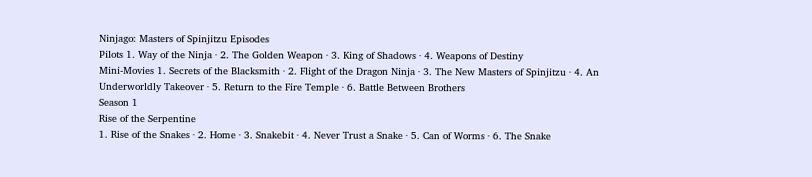Ninjago: Masters of Spinjitzu Episodes
Pilots 1. Way of the Ninja · 2. The Golden Weapon · 3. King of Shadows · 4. Weapons of Destiny
Mini-Movies 1. Secrets of the Blacksmith · 2. Flight of the Dragon Ninja · 3. The New Masters of Spinjitzu · 4. An Underworldly Takeover · 5. Return to the Fire Temple · 6. Battle Between Brothers
Season 1
Rise of the Serpentine
1. Rise of the Snakes · 2. Home · 3. Snakebit · 4. Never Trust a Snake · 5. Can of Worms · 6. The Snake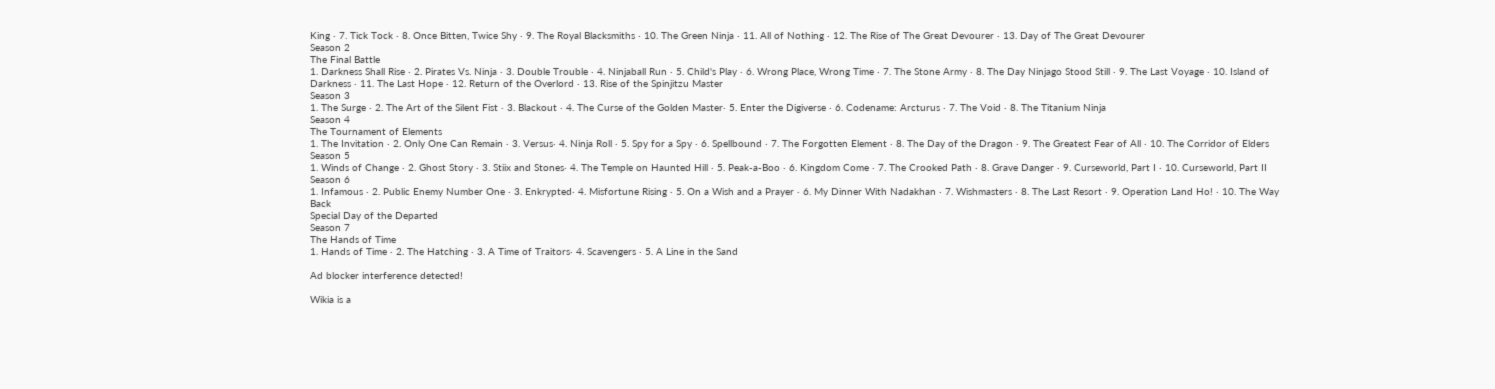King · 7. Tick Tock · 8. Once Bitten, Twice Shy · 9. The Royal Blacksmiths · 10. The Green Ninja · 11. All of Nothing · 12. The Rise of The Great Devourer · 13. Day of The Great Devourer
Season 2
The Final Battle
1. Darkness Shall Rise · 2. Pirates Vs. Ninja · 3. Double Trouble · 4. Ninjaball Run · 5. Child's Play · 6. Wrong Place, Wrong Time · 7. The Stone Army · 8. The Day Ninjago Stood Still · 9. The Last Voyage · 10. Island of Darkness · 11. The Last Hope · 12. Return of the Overlord · 13. Rise of the Spinjitzu Master
Season 3
1. The Surge · 2. The Art of the Silent Fist · 3. Blackout · 4. The Curse of the Golden Master· 5. Enter the Digiverse · 6. Codename: Arcturus · 7. The Void · 8. The Titanium Ninja
Season 4
The Tournament of Elements
1. The Invitation · 2. Only One Can Remain · 3. Versus· 4. Ninja Roll · 5. Spy for a Spy · 6. Spellbound · 7. The Forgotten Element · 8. The Day of the Dragon · 9. The Greatest Fear of All · 10. The Corridor of Elders
Season 5
1. Winds of Change · 2. Ghost Story · 3. Stiix and Stones· 4. The Temple on Haunted Hill · 5. Peak-a-Boo · 6. Kingdom Come · 7. The Crooked Path · 8. Grave Danger · 9. Curseworld, Part I · 10. Curseworld, Part II
Season 6
1. Infamous · 2. Public Enemy Number One · 3. Enkrypted· 4. Misfortune Rising · 5. On a Wish and a Prayer · 6. My Dinner With Nadakhan · 7. Wishmasters · 8. The Last Resort · 9. Operation Land Ho! · 10. The Way Back
Special Day of the Departed
Season 7
The Hands of Time
1. Hands of Time · 2. The Hatching · 3. A Time of Traitors· 4. Scavengers · 5. A Line in the Sand

Ad blocker interference detected!

Wikia is a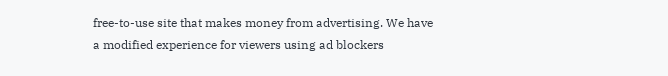free-to-use site that makes money from advertising. We have a modified experience for viewers using ad blockers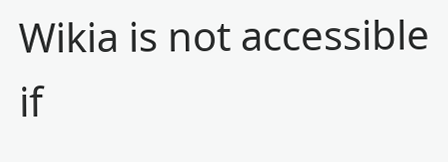Wikia is not accessible if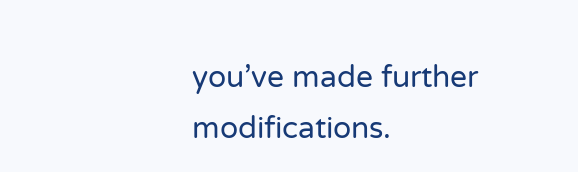you’ve made further modifications.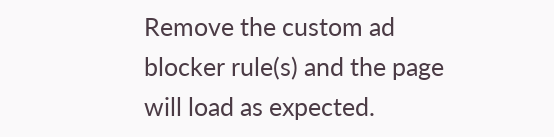Remove the custom ad blocker rule(s) and the page will load as expected.